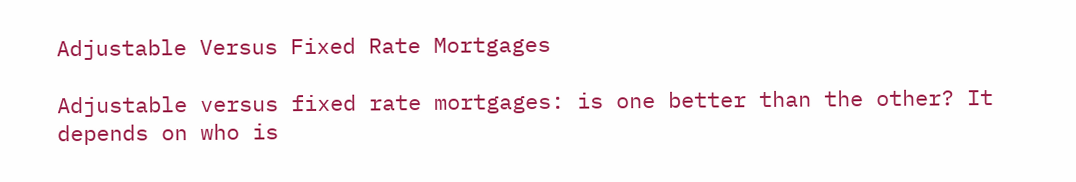Adjustable Versus Fixed Rate Mortgages

Adjustable versus fixed rate mortgages: is one better than the other? It depends on who is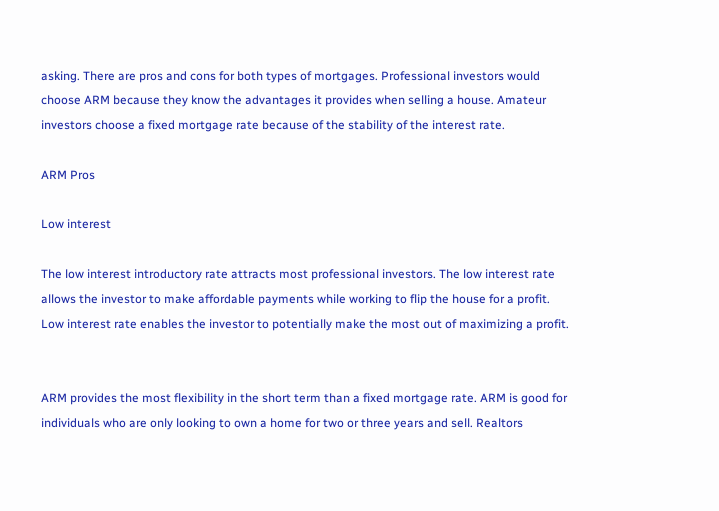asking. There are pros and cons for both types of mortgages. Professional investors would choose ARM because they know the advantages it provides when selling a house. Amateur investors choose a fixed mortgage rate because of the stability of the interest rate.

ARM Pros

Low interest

The low interest introductory rate attracts most professional investors. The low interest rate allows the investor to make affordable payments while working to flip the house for a profit. Low interest rate enables the investor to potentially make the most out of maximizing a profit.


ARM provides the most flexibility in the short term than a fixed mortgage rate. ARM is good for individuals who are only looking to own a home for two or three years and sell. Realtors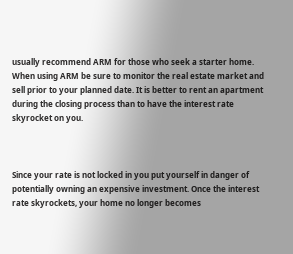usually recommend ARM for those who seek a starter home. When using ARM be sure to monitor the real estate market and sell prior to your planned date. It is better to rent an apartment during the closing process than to have the interest rate skyrocket on you.



Since your rate is not locked in you put yourself in danger of potentially owning an expensive investment. Once the interest rate skyrockets, your home no longer becomes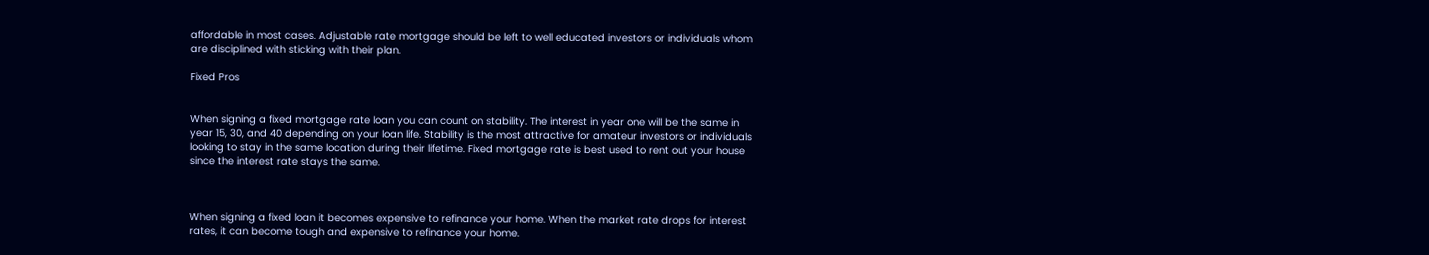affordable in most cases. Adjustable rate mortgage should be left to well educated investors or individuals whom are disciplined with sticking with their plan.

Fixed Pros


When signing a fixed mortgage rate loan you can count on stability. The interest in year one will be the same in year 15, 30, and 40 depending on your loan life. Stability is the most attractive for amateur investors or individuals looking to stay in the same location during their lifetime. Fixed mortgage rate is best used to rent out your house since the interest rate stays the same.



When signing a fixed loan it becomes expensive to refinance your home. When the market rate drops for interest rates, it can become tough and expensive to refinance your home.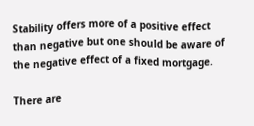Stability offers more of a positive effect than negative but one should be aware of the negative effect of a fixed mortgage.

There are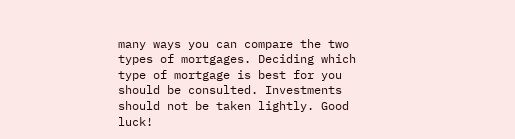many ways you can compare the two types of mortgages. Deciding which type of mortgage is best for you should be consulted. Investments should not be taken lightly. Good luck!